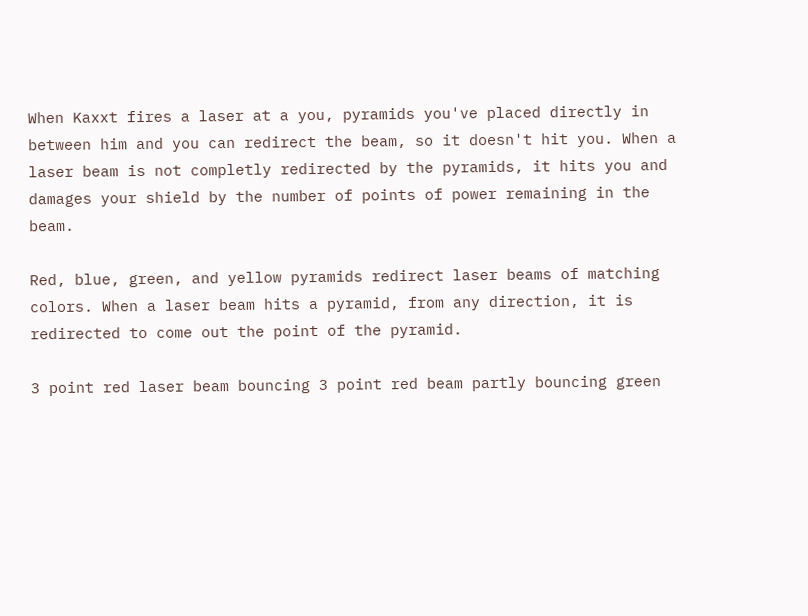When Kaxxt fires a laser at a you, pyramids you've placed directly in between him and you can redirect the beam, so it doesn't hit you. When a laser beam is not completly redirected by the pyramids, it hits you and damages your shield by the number of points of power remaining in the beam.

Red, blue, green, and yellow pyramids redirect laser beams of matching colors. When a laser beam hits a pyramid, from any direction, it is redirected to come out the point of the pyramid.

3 point red laser beam bouncing 3 point red beam partly bouncing green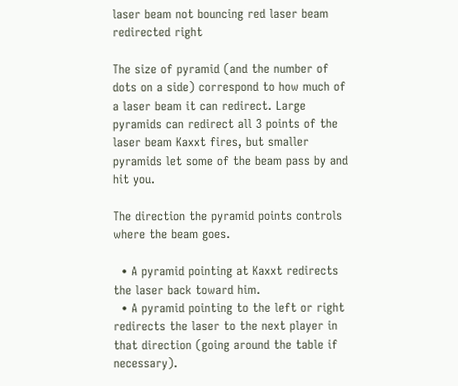laser beam not bouncing red laser beam redirected right

The size of pyramid (and the number of dots on a side) correspond to how much of a laser beam it can redirect. Large pyramids can redirect all 3 points of the laser beam Kaxxt fires, but smaller pyramids let some of the beam pass by and hit you.

The direction the pyramid points controls where the beam goes.

  • A pyramid pointing at Kaxxt redirects the laser back toward him.
  • A pyramid pointing to the left or right redirects the laser to the next player in that direction (going around the table if necessary).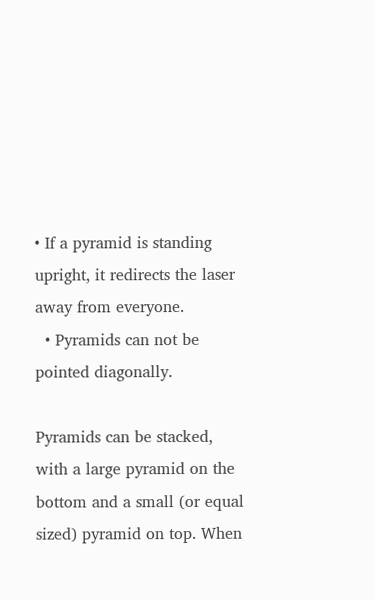• If a pyramid is standing upright, it redirects the laser away from everyone.
  • Pyramids can not be pointed diagonally.

Pyramids can be stacked, with a large pyramid on the bottom and a small (or equal sized) pyramid on top. When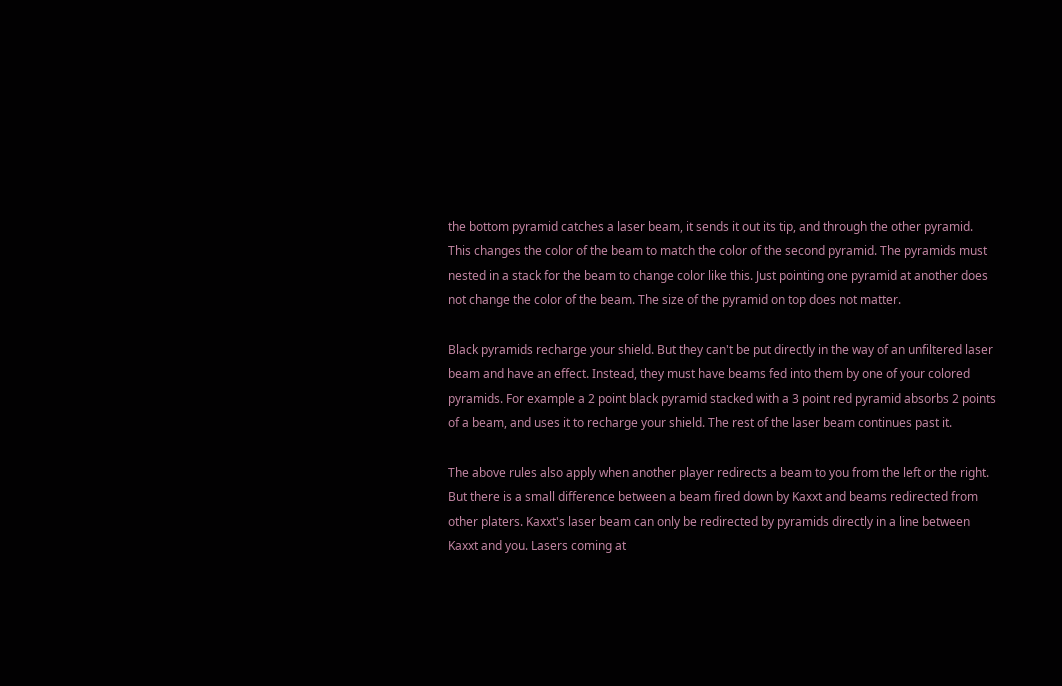the bottom pyramid catches a laser beam, it sends it out its tip, and through the other pyramid. This changes the color of the beam to match the color of the second pyramid. The pyramids must nested in a stack for the beam to change color like this. Just pointing one pyramid at another does not change the color of the beam. The size of the pyramid on top does not matter.

Black pyramids recharge your shield. But they can't be put directly in the way of an unfiltered laser beam and have an effect. Instead, they must have beams fed into them by one of your colored pyramids. For example a 2 point black pyramid stacked with a 3 point red pyramid absorbs 2 points of a beam, and uses it to recharge your shield. The rest of the laser beam continues past it.

The above rules also apply when another player redirects a beam to you from the left or the right. But there is a small difference between a beam fired down by Kaxxt and beams redirected from other platers. Kaxxt's laser beam can only be redirected by pyramids directly in a line between Kaxxt and you. Lasers coming at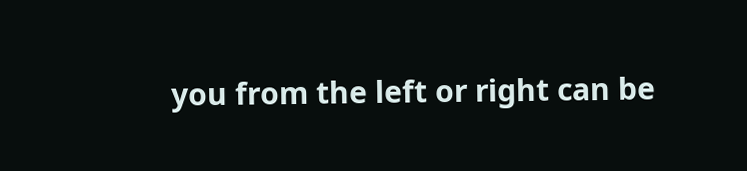you from the left or right can be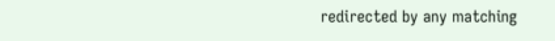redirected by any matching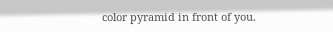color pyramid in front of you.